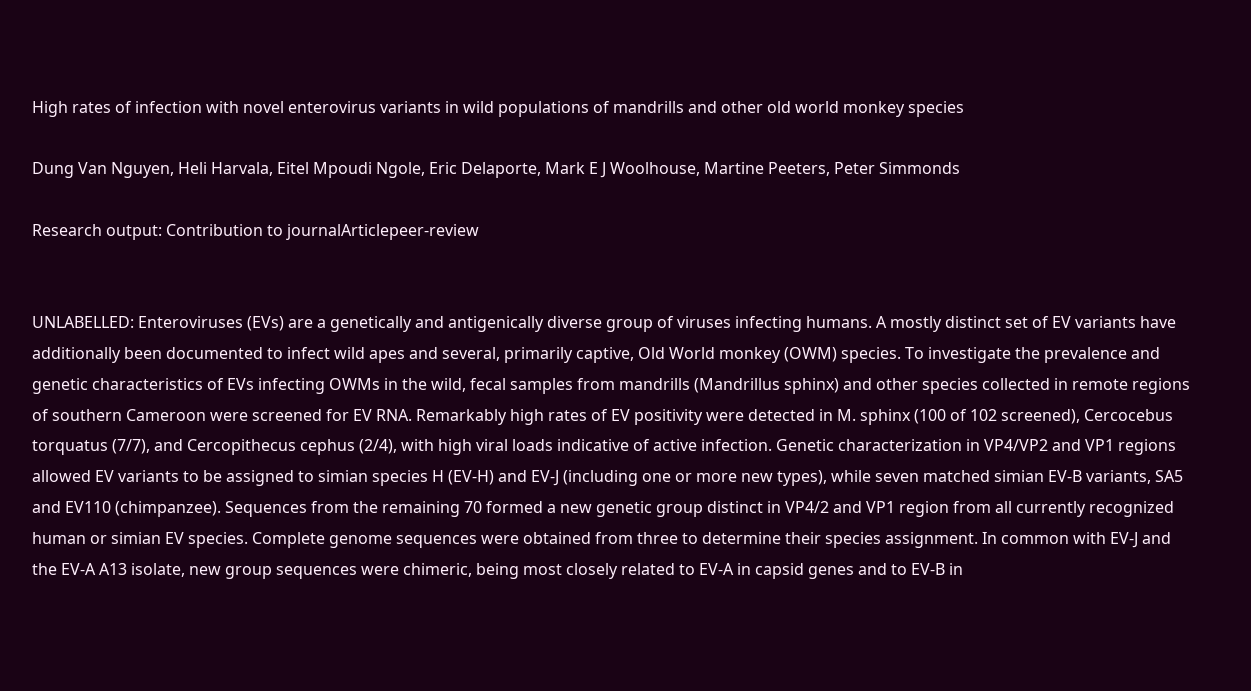High rates of infection with novel enterovirus variants in wild populations of mandrills and other old world monkey species

Dung Van Nguyen, Heli Harvala, Eitel Mpoudi Ngole, Eric Delaporte, Mark E J Woolhouse, Martine Peeters, Peter Simmonds

Research output: Contribution to journalArticlepeer-review


UNLABELLED: Enteroviruses (EVs) are a genetically and antigenically diverse group of viruses infecting humans. A mostly distinct set of EV variants have additionally been documented to infect wild apes and several, primarily captive, Old World monkey (OWM) species. To investigate the prevalence and genetic characteristics of EVs infecting OWMs in the wild, fecal samples from mandrills (Mandrillus sphinx) and other species collected in remote regions of southern Cameroon were screened for EV RNA. Remarkably high rates of EV positivity were detected in M. sphinx (100 of 102 screened), Cercocebus torquatus (7/7), and Cercopithecus cephus (2/4), with high viral loads indicative of active infection. Genetic characterization in VP4/VP2 and VP1 regions allowed EV variants to be assigned to simian species H (EV-H) and EV-J (including one or more new types), while seven matched simian EV-B variants, SA5 and EV110 (chimpanzee). Sequences from the remaining 70 formed a new genetic group distinct in VP4/2 and VP1 region from all currently recognized human or simian EV species. Complete genome sequences were obtained from three to determine their species assignment. In common with EV-J and the EV-A A13 isolate, new group sequences were chimeric, being most closely related to EV-A in capsid genes and to EV-B in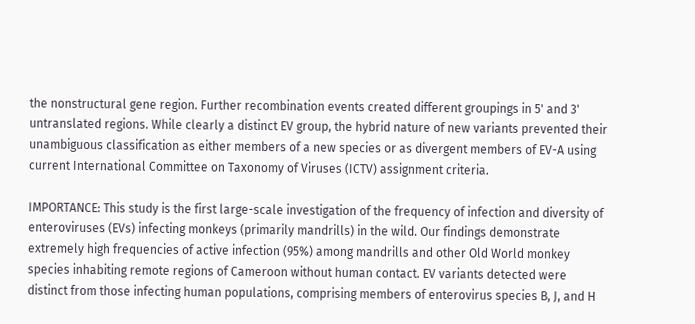the nonstructural gene region. Further recombination events created different groupings in 5' and 3' untranslated regions. While clearly a distinct EV group, the hybrid nature of new variants prevented their unambiguous classification as either members of a new species or as divergent members of EV-A using current International Committee on Taxonomy of Viruses (ICTV) assignment criteria.

IMPORTANCE: This study is the first large-scale investigation of the frequency of infection and diversity of enteroviruses (EVs) infecting monkeys (primarily mandrills) in the wild. Our findings demonstrate extremely high frequencies of active infection (95%) among mandrills and other Old World monkey species inhabiting remote regions of Cameroon without human contact. EV variants detected were distinct from those infecting human populations, comprising members of enterovirus species B, J, and H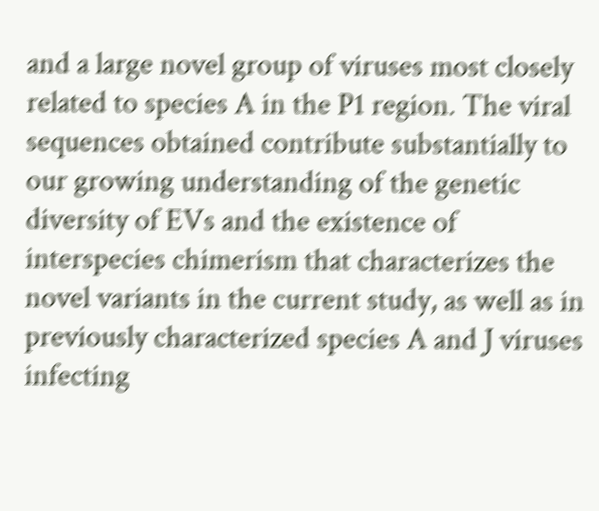and a large novel group of viruses most closely related to species A in the P1 region. The viral sequences obtained contribute substantially to our growing understanding of the genetic diversity of EVs and the existence of interspecies chimerism that characterizes the novel variants in the current study, as well as in previously characterized species A and J viruses infecting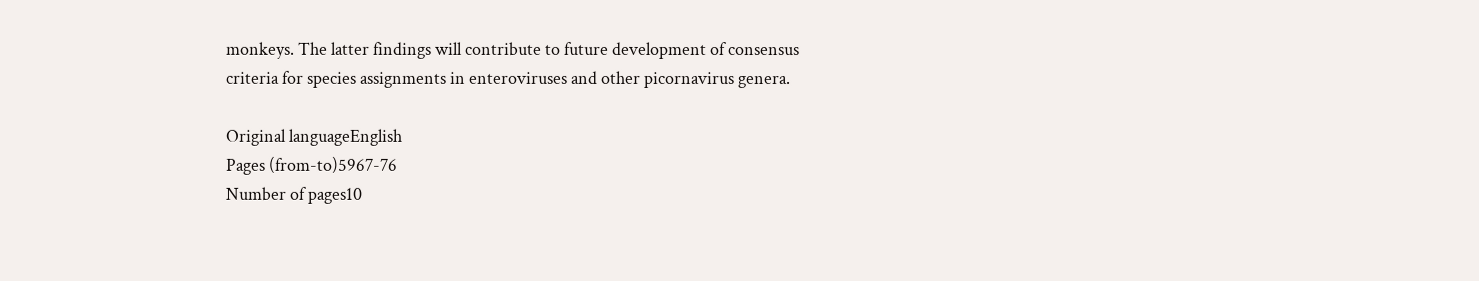monkeys. The latter findings will contribute to future development of consensus criteria for species assignments in enteroviruses and other picornavirus genera.

Original languageEnglish
Pages (from-to)5967-76
Number of pages10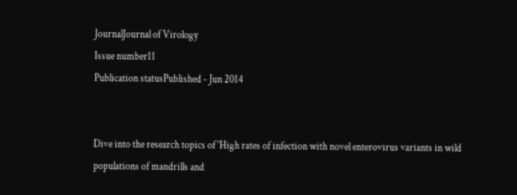JournalJournal of Virology
Issue number11
Publication statusPublished - Jun 2014


Dive into the research topics of 'High rates of infection with novel enterovirus variants in wild populations of mandrills and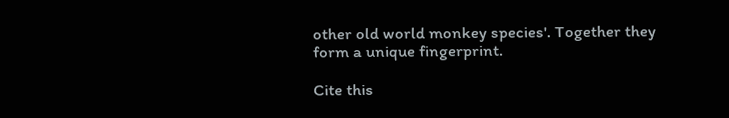other old world monkey species'. Together they form a unique fingerprint.

Cite this